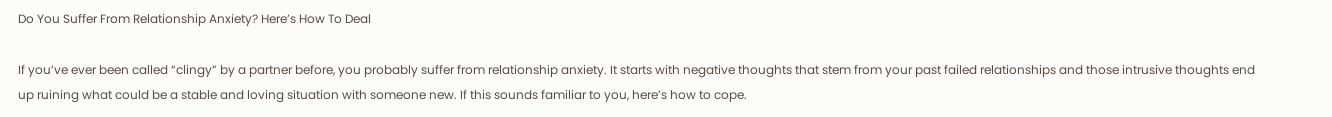Do You Suffer From Relationship Anxiety? Here’s How To Deal

If you’ve ever been called “clingy” by a partner before, you probably suffer from relationship anxiety. It starts with negative thoughts that stem from your past failed relationships and those intrusive thoughts end up ruining what could be a stable and loving situation with someone new. If this sounds familiar to you, here’s how to cope.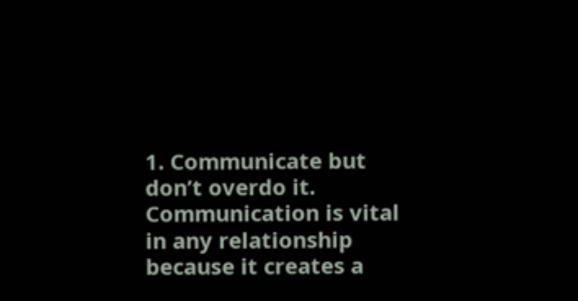1. Communicate but don’t overdo it. Communication is vital in any relationship because it creates a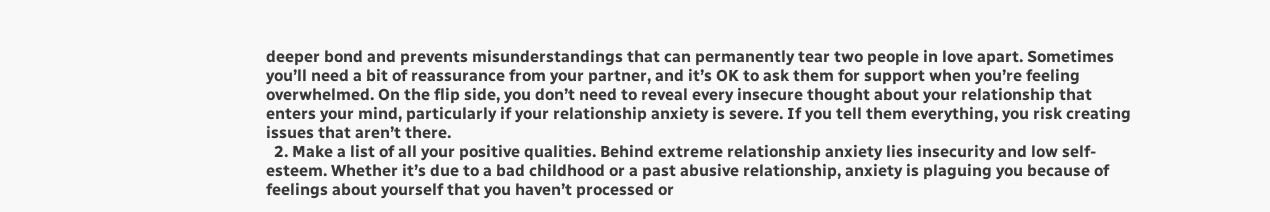deeper bond and prevents misunderstandings that can permanently tear two people in love apart. Sometimes you’ll need a bit of reassurance from your partner, and it’s OK to ask them for support when you’re feeling overwhelmed. On the flip side, you don’t need to reveal every insecure thought about your relationship that enters your mind, particularly if your relationship anxiety is severe. If you tell them everything, you risk creating issues that aren’t there.
  2. Make a list of all your positive qualities. Behind extreme relationship anxiety lies insecurity and low self-esteem. Whether it’s due to a bad childhood or a past abusive relationship, anxiety is plaguing you because of feelings about yourself that you haven’t processed or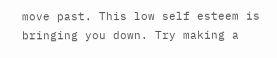move past. This low self esteem is bringing you down. Try making a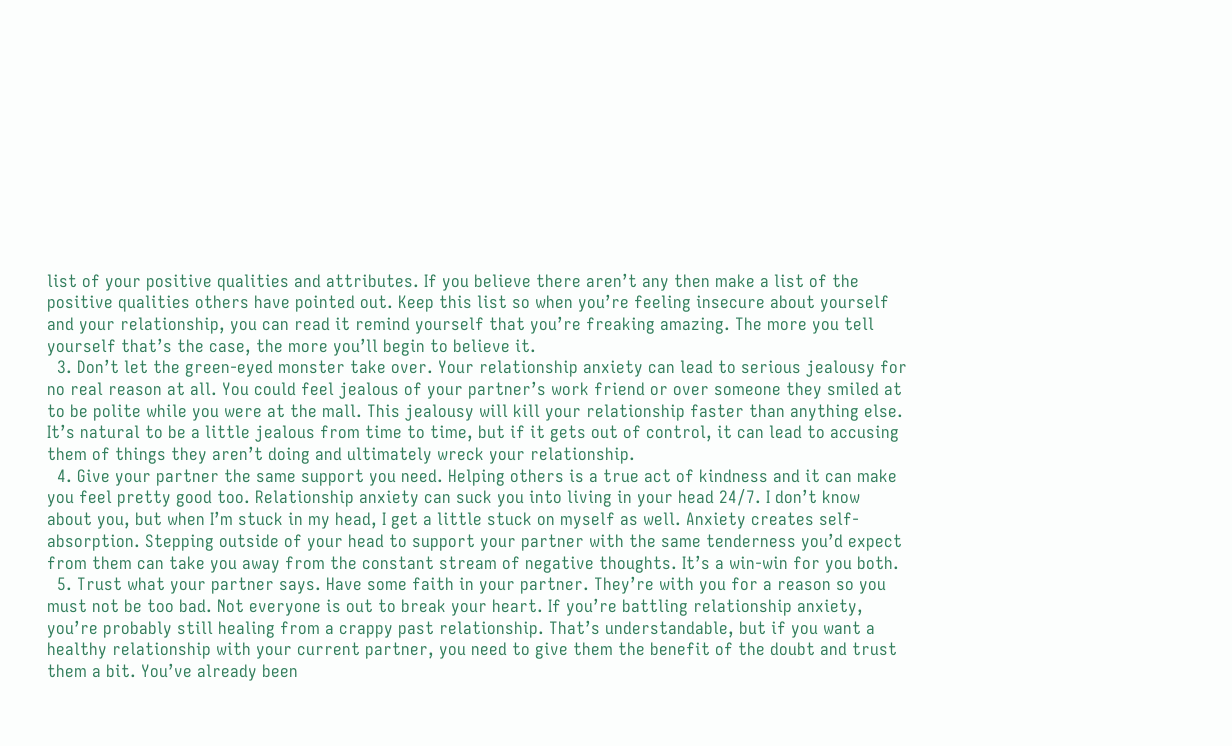list of your positive qualities and attributes. If you believe there aren’t any then make a list of the positive qualities others have pointed out. Keep this list so when you’re feeling insecure about yourself and your relationship, you can read it remind yourself that you’re freaking amazing. The more you tell yourself that’s the case, the more you’ll begin to believe it.
  3. Don’t let the green-eyed monster take over. Your relationship anxiety can lead to serious jealousy for no real reason at all. You could feel jealous of your partner’s work friend or over someone they smiled at to be polite while you were at the mall. This jealousy will kill your relationship faster than anything else. It’s natural to be a little jealous from time to time, but if it gets out of control, it can lead to accusing them of things they aren’t doing and ultimately wreck your relationship.
  4. Give your partner the same support you need. Helping others is a true act of kindness and it can make you feel pretty good too. Relationship anxiety can suck you into living in your head 24/7. I don’t know about you, but when I’m stuck in my head, I get a little stuck on myself as well. Anxiety creates self-absorption. Stepping outside of your head to support your partner with the same tenderness you’d expect from them can take you away from the constant stream of negative thoughts. It’s a win-win for you both.
  5. Trust what your partner says. Have some faith in your partner. They’re with you for a reason so you must not be too bad. Not everyone is out to break your heart. If you’re battling relationship anxiety, you’re probably still healing from a crappy past relationship. That’s understandable, but if you want a healthy relationship with your current partner, you need to give them the benefit of the doubt and trust them a bit. You’ve already been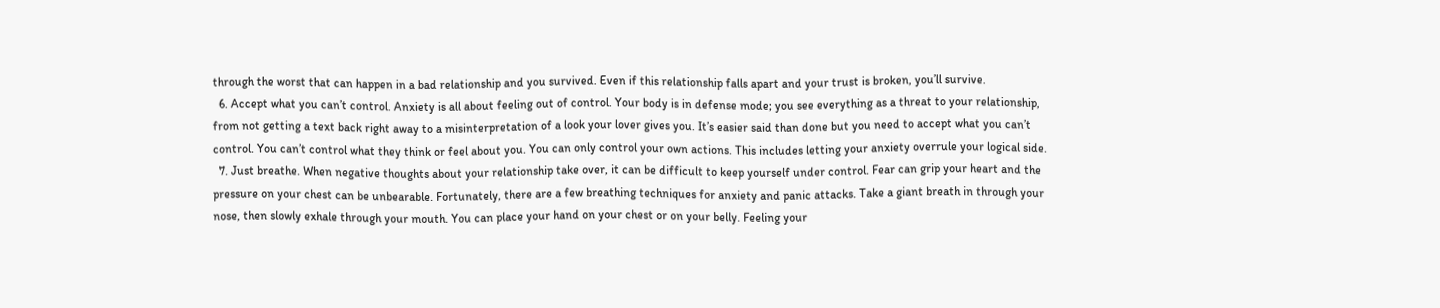through the worst that can happen in a bad relationship and you survived. Even if this relationship falls apart and your trust is broken, you’ll survive.
  6. Accept what you can’t control. Anxiety is all about feeling out of control. Your body is in defense mode; you see everything as a threat to your relationship, from not getting a text back right away to a misinterpretation of a look your lover gives you. It’s easier said than done but you need to accept what you can’t control. You can’t control what they think or feel about you. You can only control your own actions. This includes letting your anxiety overrule your logical side.
  7. Just breathe. When negative thoughts about your relationship take over, it can be difficult to keep yourself under control. Fear can grip your heart and the pressure on your chest can be unbearable. Fortunately, there are a few breathing techniques for anxiety and panic attacks. Take a giant breath in through your nose, then slowly exhale through your mouth. You can place your hand on your chest or on your belly. Feeling your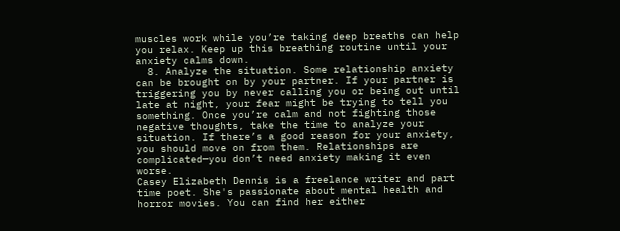muscles work while you’re taking deep breaths can help you relax. Keep up this breathing routine until your anxiety calms down.
  8. Analyze the situation. Some relationship anxiety can be brought on by your partner. If your partner is triggering you by never calling you or being out until late at night, your fear might be trying to tell you something. Once you’re calm and not fighting those negative thoughts, take the time to analyze your situation. If there’s a good reason for your anxiety, you should move on from them. Relationships are complicated—you don’t need anxiety making it even worse.
Casey Elizabeth Dennis is a freelance writer and part time poet. She's passionate about mental health and horror movies. You can find her either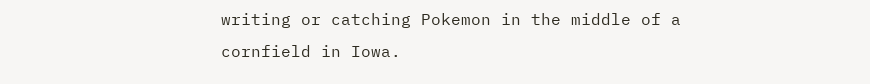writing or catching Pokemon in the middle of a cornfield in Iowa.